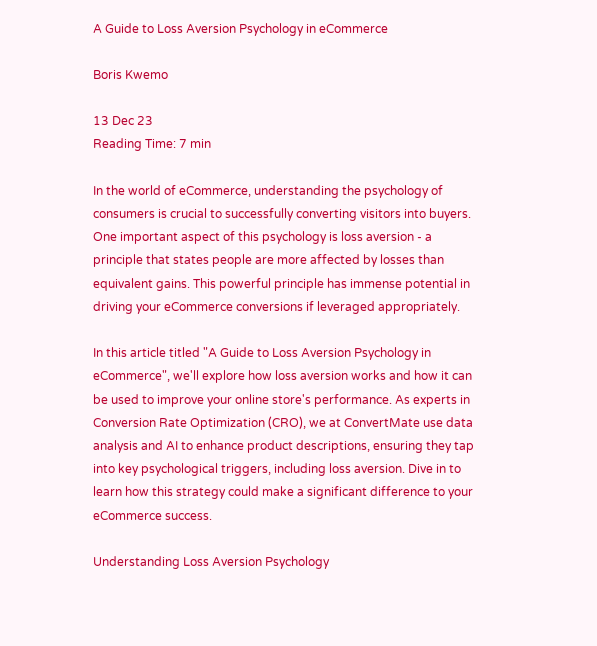A Guide to Loss Aversion Psychology in eCommerce

Boris Kwemo

13 Dec 23
Reading Time: 7 min

In the world of eCommerce, understanding the psychology of consumers is crucial to successfully converting visitors into buyers. One important aspect of this psychology is loss aversion - a principle that states people are more affected by losses than equivalent gains. This powerful principle has immense potential in driving your eCommerce conversions if leveraged appropriately.

In this article titled "A Guide to Loss Aversion Psychology in eCommerce", we'll explore how loss aversion works and how it can be used to improve your online store's performance. As experts in Conversion Rate Optimization (CRO), we at ConvertMate use data analysis and AI to enhance product descriptions, ensuring they tap into key psychological triggers, including loss aversion. Dive in to learn how this strategy could make a significant difference to your eCommerce success.

Understanding Loss Aversion Psychology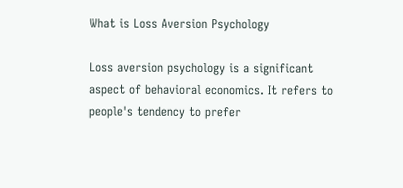What is Loss Aversion Psychology

Loss aversion psychology is a significant aspect of behavioral economics. It refers to people's tendency to prefer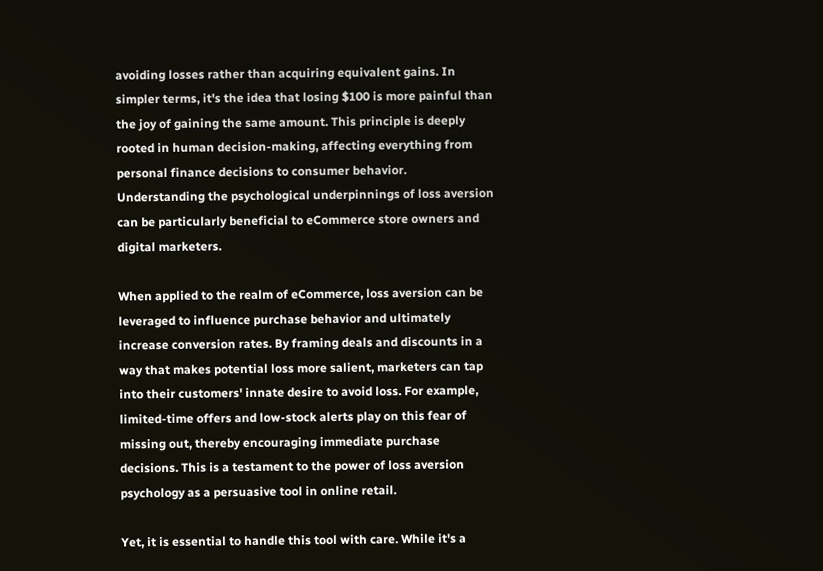avoiding losses rather than acquiring equivalent gains. In simpler terms, it's the idea that losing $100 is more painful than the joy of gaining the same amount. This principle is deeply rooted in human decision-making, affecting everything from personal finance decisions to consumer behavior. Understanding the psychological underpinnings of loss aversion can be particularly beneficial to eCommerce store owners and digital marketers.

When applied to the realm of eCommerce, loss aversion can be leveraged to influence purchase behavior and ultimately increase conversion rates. By framing deals and discounts in a way that makes potential loss more salient, marketers can tap into their customers' innate desire to avoid loss. For example, limited-time offers and low-stock alerts play on this fear of missing out, thereby encouraging immediate purchase decisions. This is a testament to the power of loss aversion psychology as a persuasive tool in online retail.

Yet, it is essential to handle this tool with care. While it's a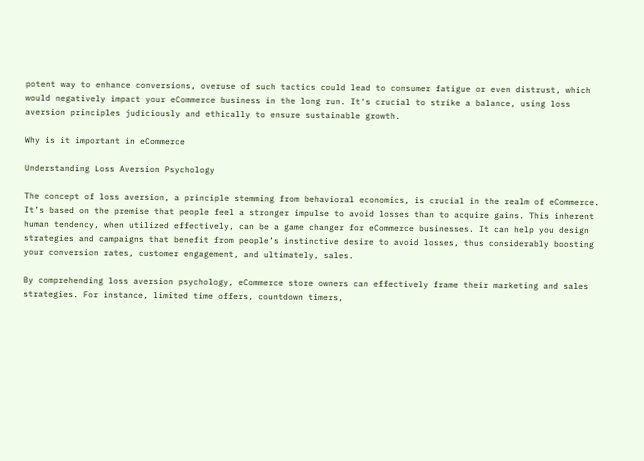potent way to enhance conversions, overuse of such tactics could lead to consumer fatigue or even distrust, which would negatively impact your eCommerce business in the long run. It's crucial to strike a balance, using loss aversion principles judiciously and ethically to ensure sustainable growth.

Why is it important in eCommerce

Understanding Loss Aversion Psychology

The concept of loss aversion, a principle stemming from behavioral economics, is crucial in the realm of eCommerce. It’s based on the premise that people feel a stronger impulse to avoid losses than to acquire gains. This inherent human tendency, when utilized effectively, can be a game changer for eCommerce businesses. It can help you design strategies and campaigns that benefit from people’s instinctive desire to avoid losses, thus considerably boosting your conversion rates, customer engagement, and ultimately, sales.

By comprehending loss aversion psychology, eCommerce store owners can effectively frame their marketing and sales strategies. For instance, limited time offers, countdown timers,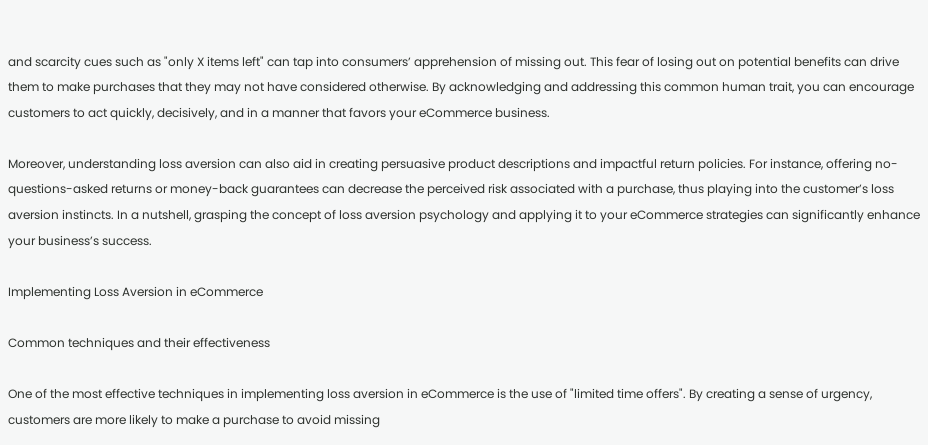and scarcity cues such as "only X items left" can tap into consumers’ apprehension of missing out. This fear of losing out on potential benefits can drive them to make purchases that they may not have considered otherwise. By acknowledging and addressing this common human trait, you can encourage customers to act quickly, decisively, and in a manner that favors your eCommerce business.

Moreover, understanding loss aversion can also aid in creating persuasive product descriptions and impactful return policies. For instance, offering no-questions-asked returns or money-back guarantees can decrease the perceived risk associated with a purchase, thus playing into the customer’s loss aversion instincts. In a nutshell, grasping the concept of loss aversion psychology and applying it to your eCommerce strategies can significantly enhance your business’s success.

Implementing Loss Aversion in eCommerce

Common techniques and their effectiveness

One of the most effective techniques in implementing loss aversion in eCommerce is the use of "limited time offers". By creating a sense of urgency, customers are more likely to make a purchase to avoid missing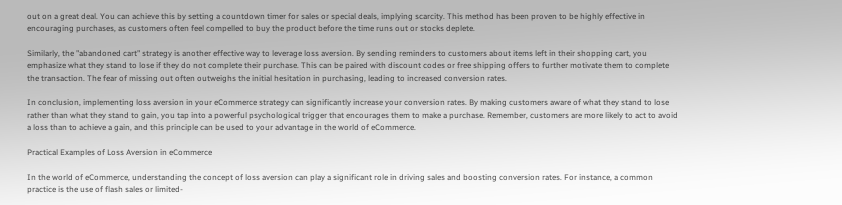out on a great deal. You can achieve this by setting a countdown timer for sales or special deals, implying scarcity. This method has been proven to be highly effective in encouraging purchases, as customers often feel compelled to buy the product before the time runs out or stocks deplete.

Similarly, the "abandoned cart" strategy is another effective way to leverage loss aversion. By sending reminders to customers about items left in their shopping cart, you emphasize what they stand to lose if they do not complete their purchase. This can be paired with discount codes or free shipping offers to further motivate them to complete the transaction. The fear of missing out often outweighs the initial hesitation in purchasing, leading to increased conversion rates.

In conclusion, implementing loss aversion in your eCommerce strategy can significantly increase your conversion rates. By making customers aware of what they stand to lose rather than what they stand to gain, you tap into a powerful psychological trigger that encourages them to make a purchase. Remember, customers are more likely to act to avoid a loss than to achieve a gain, and this principle can be used to your advantage in the world of eCommerce.

Practical Examples of Loss Aversion in eCommerce

In the world of eCommerce, understanding the concept of loss aversion can play a significant role in driving sales and boosting conversion rates. For instance, a common practice is the use of flash sales or limited-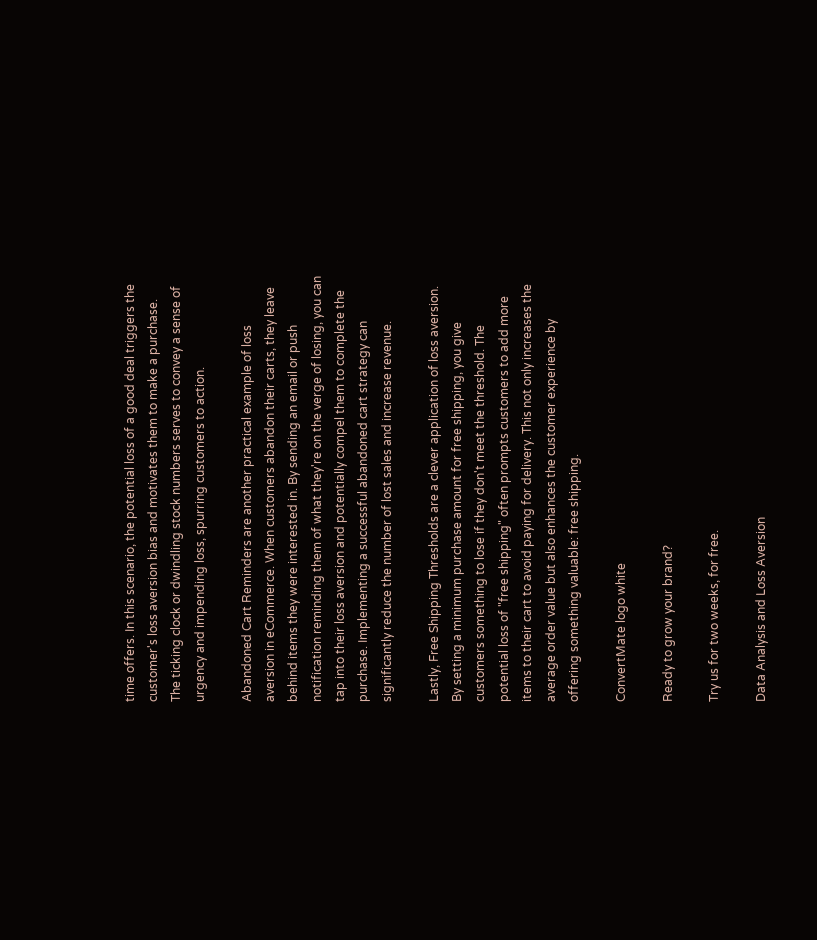time offers. In this scenario, the potential loss of a good deal triggers the customer's loss aversion bias and motivates them to make a purchase. The ticking clock or dwindling stock numbers serves to convey a sense of urgency and impending loss, spurring customers to action.

Abandoned Cart Reminders are another practical example of loss aversion in eCommerce. When customers abandon their carts, they leave behind items they were interested in. By sending an email or push notification reminding them of what they're on the verge of losing, you can tap into their loss aversion and potentially compel them to complete the purchase. Implementing a successful abandoned cart strategy can significantly reduce the number of lost sales and increase revenue.

Lastly, Free Shipping Thresholds are a clever application of loss aversion. By setting a minimum purchase amount for free shipping, you give customers something to lose if they don't meet the threshold. The potential loss of "free shipping" often prompts customers to add more items to their cart to avoid paying for delivery. This not only increases the average order value but also enhances the customer experience by offering something valuable: free shipping.

ConvertMate logo white

Ready to grow your brand?

Try us for two weeks, for free.

Data Analysis and Loss Aversion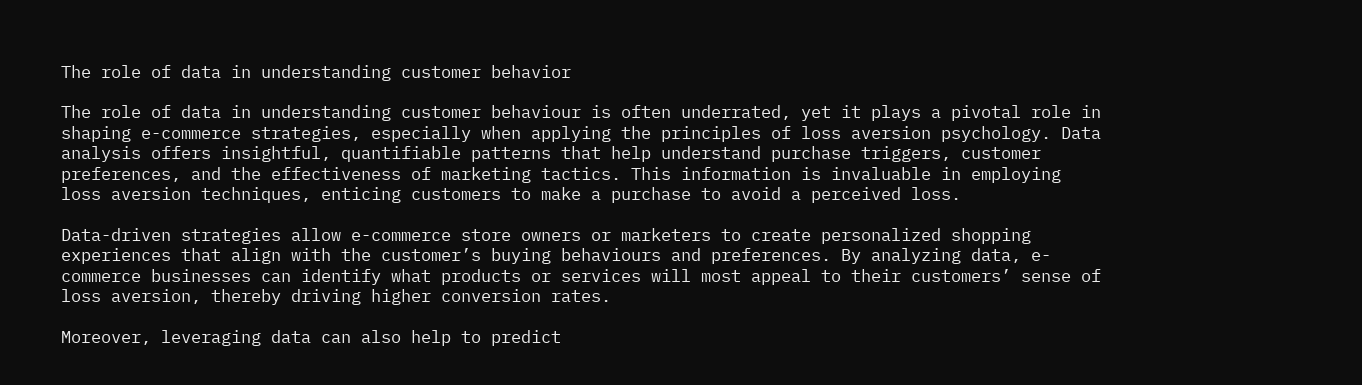The role of data in understanding customer behavior

The role of data in understanding customer behaviour is often underrated, yet it plays a pivotal role in shaping e-commerce strategies, especially when applying the principles of loss aversion psychology. Data analysis offers insightful, quantifiable patterns that help understand purchase triggers, customer preferences, and the effectiveness of marketing tactics. This information is invaluable in employing loss aversion techniques, enticing customers to make a purchase to avoid a perceived loss.

Data-driven strategies allow e-commerce store owners or marketers to create personalized shopping experiences that align with the customer’s buying behaviours and preferences. By analyzing data, e-commerce businesses can identify what products or services will most appeal to their customers’ sense of loss aversion, thereby driving higher conversion rates.

Moreover, leveraging data can also help to predict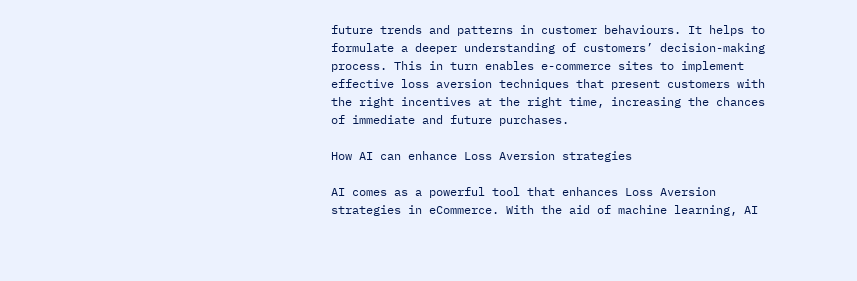future trends and patterns in customer behaviours. It helps to formulate a deeper understanding of customers’ decision-making process. This in turn enables e-commerce sites to implement effective loss aversion techniques that present customers with the right incentives at the right time, increasing the chances of immediate and future purchases.

How AI can enhance Loss Aversion strategies

AI comes as a powerful tool that enhances Loss Aversion strategies in eCommerce. With the aid of machine learning, AI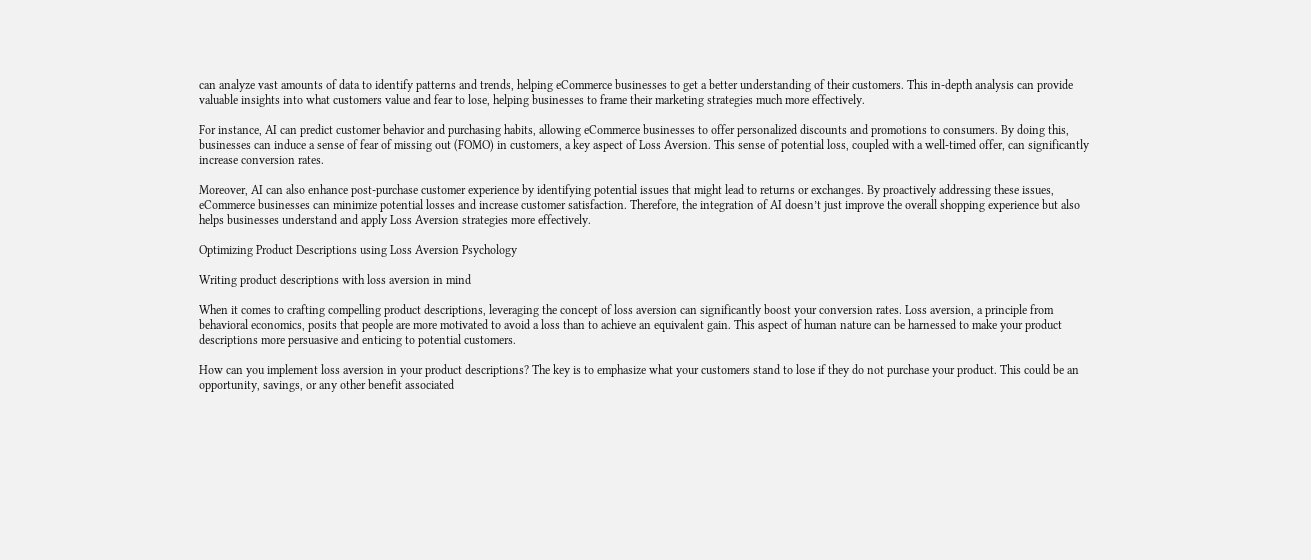can analyze vast amounts of data to identify patterns and trends, helping eCommerce businesses to get a better understanding of their customers. This in-depth analysis can provide valuable insights into what customers value and fear to lose, helping businesses to frame their marketing strategies much more effectively.

For instance, AI can predict customer behavior and purchasing habits, allowing eCommerce businesses to offer personalized discounts and promotions to consumers. By doing this, businesses can induce a sense of fear of missing out (FOMO) in customers, a key aspect of Loss Aversion. This sense of potential loss, coupled with a well-timed offer, can significantly increase conversion rates.

Moreover, AI can also enhance post-purchase customer experience by identifying potential issues that might lead to returns or exchanges. By proactively addressing these issues, eCommerce businesses can minimize potential losses and increase customer satisfaction. Therefore, the integration of AI doesn’t just improve the overall shopping experience but also helps businesses understand and apply Loss Aversion strategies more effectively.

Optimizing Product Descriptions using Loss Aversion Psychology

Writing product descriptions with loss aversion in mind

When it comes to crafting compelling product descriptions, leveraging the concept of loss aversion can significantly boost your conversion rates. Loss aversion, a principle from behavioral economics, posits that people are more motivated to avoid a loss than to achieve an equivalent gain. This aspect of human nature can be harnessed to make your product descriptions more persuasive and enticing to potential customers.

How can you implement loss aversion in your product descriptions? The key is to emphasize what your customers stand to lose if they do not purchase your product. This could be an opportunity, savings, or any other benefit associated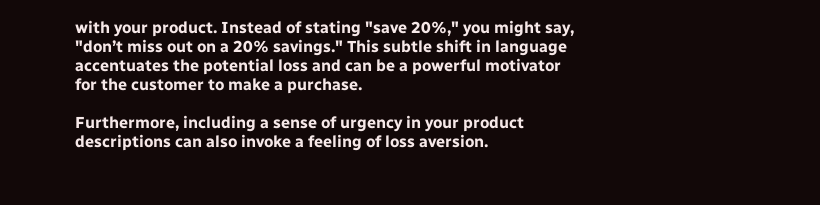with your product. Instead of stating "save 20%," you might say, "don’t miss out on a 20% savings." This subtle shift in language accentuates the potential loss and can be a powerful motivator for the customer to make a purchase.

Furthermore, including a sense of urgency in your product descriptions can also invoke a feeling of loss aversion.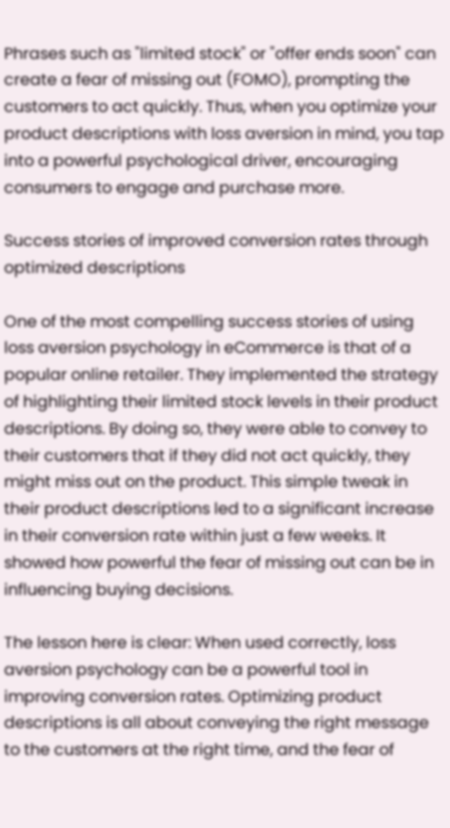Phrases such as "limited stock" or "offer ends soon" can create a fear of missing out (FOMO), prompting the customers to act quickly. Thus, when you optimize your product descriptions with loss aversion in mind, you tap into a powerful psychological driver, encouraging consumers to engage and purchase more.

Success stories of improved conversion rates through optimized descriptions

One of the most compelling success stories of using loss aversion psychology in eCommerce is that of a popular online retailer. They implemented the strategy of highlighting their limited stock levels in their product descriptions. By doing so, they were able to convey to their customers that if they did not act quickly, they might miss out on the product. This simple tweak in their product descriptions led to a significant increase in their conversion rate within just a few weeks. It showed how powerful the fear of missing out can be in influencing buying decisions.

The lesson here is clear: When used correctly, loss aversion psychology can be a powerful tool in improving conversion rates. Optimizing product descriptions is all about conveying the right message to the customers at the right time, and the fear of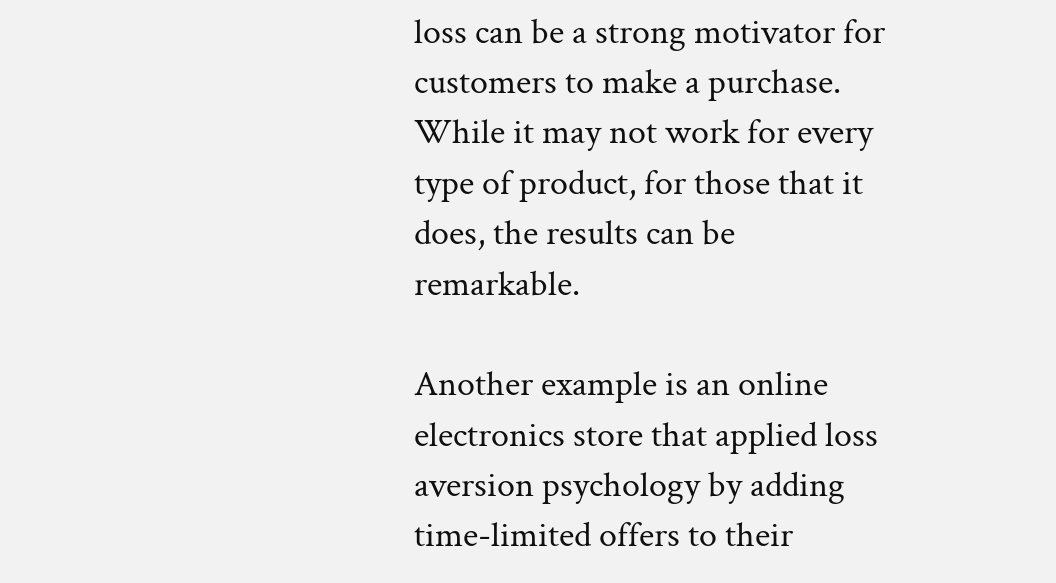loss can be a strong motivator for customers to make a purchase. While it may not work for every type of product, for those that it does, the results can be remarkable.

Another example is an online electronics store that applied loss aversion psychology by adding time-limited offers to their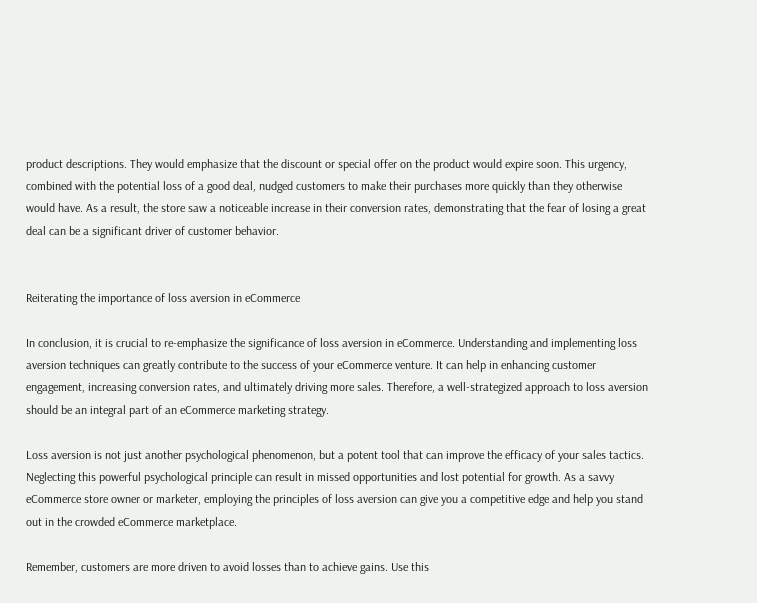product descriptions. They would emphasize that the discount or special offer on the product would expire soon. This urgency, combined with the potential loss of a good deal, nudged customers to make their purchases more quickly than they otherwise would have. As a result, the store saw a noticeable increase in their conversion rates, demonstrating that the fear of losing a great deal can be a significant driver of customer behavior.


Reiterating the importance of loss aversion in eCommerce

In conclusion, it is crucial to re-emphasize the significance of loss aversion in eCommerce. Understanding and implementing loss aversion techniques can greatly contribute to the success of your eCommerce venture. It can help in enhancing customer engagement, increasing conversion rates, and ultimately driving more sales. Therefore, a well-strategized approach to loss aversion should be an integral part of an eCommerce marketing strategy.

Loss aversion is not just another psychological phenomenon, but a potent tool that can improve the efficacy of your sales tactics. Neglecting this powerful psychological principle can result in missed opportunities and lost potential for growth. As a savvy eCommerce store owner or marketer, employing the principles of loss aversion can give you a competitive edge and help you stand out in the crowded eCommerce marketplace.

Remember, customers are more driven to avoid losses than to achieve gains. Use this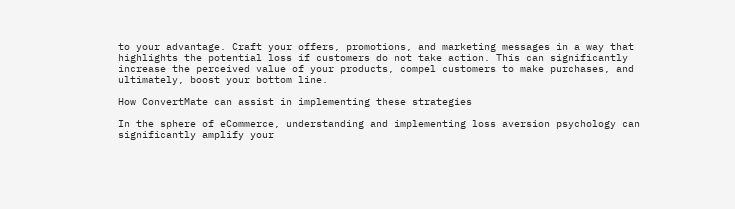to your advantage. Craft your offers, promotions, and marketing messages in a way that highlights the potential loss if customers do not take action. This can significantly increase the perceived value of your products, compel customers to make purchases, and ultimately, boost your bottom line.

How ConvertMate can assist in implementing these strategies

In the sphere of eCommerce, understanding and implementing loss aversion psychology can significantly amplify your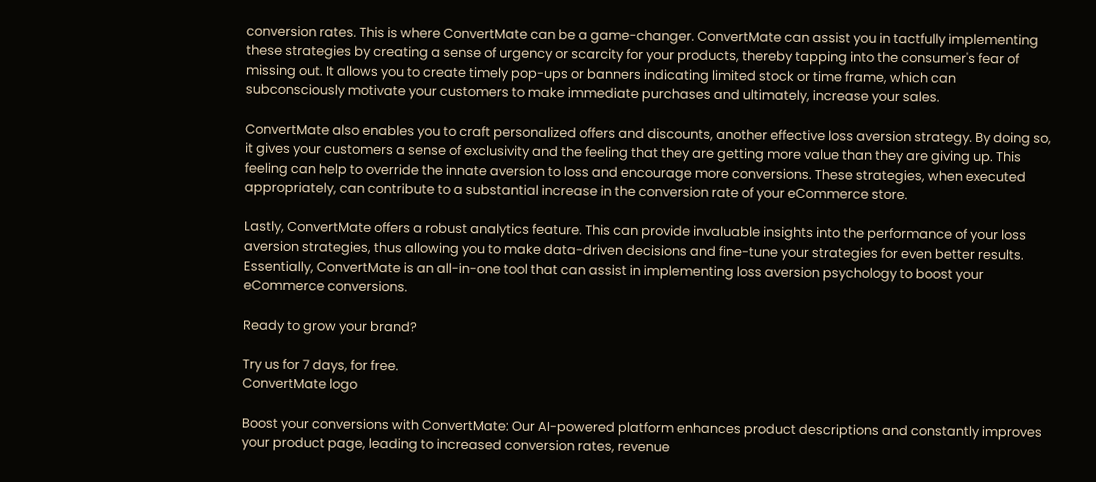conversion rates. This is where ConvertMate can be a game-changer. ConvertMate can assist you in tactfully implementing these strategies by creating a sense of urgency or scarcity for your products, thereby tapping into the consumer's fear of missing out. It allows you to create timely pop-ups or banners indicating limited stock or time frame, which can subconsciously motivate your customers to make immediate purchases and ultimately, increase your sales.

ConvertMate also enables you to craft personalized offers and discounts, another effective loss aversion strategy. By doing so, it gives your customers a sense of exclusivity and the feeling that they are getting more value than they are giving up. This feeling can help to override the innate aversion to loss and encourage more conversions. These strategies, when executed appropriately, can contribute to a substantial increase in the conversion rate of your eCommerce store.

Lastly, ConvertMate offers a robust analytics feature. This can provide invaluable insights into the performance of your loss aversion strategies, thus allowing you to make data-driven decisions and fine-tune your strategies for even better results. Essentially, ConvertMate is an all-in-one tool that can assist in implementing loss aversion psychology to boost your eCommerce conversions.

Ready to grow your brand?

Try us for 7 days, for free.
ConvertMate logo

Boost your conversions with ConvertMate: Our AI-powered platform enhances product descriptions and constantly improves your product page, leading to increased conversion rates, revenue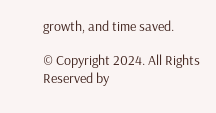growth, and time saved.

© Copyright 2024. All Rights Reserved by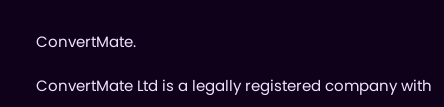ConvertMate.

ConvertMate Ltd is a legally registered company with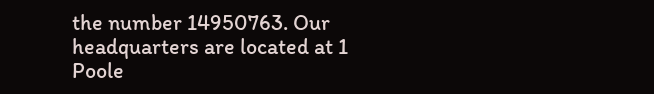the number 14950763. Our headquarters are located at 1 Poole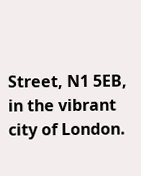Street, N1 5EB, in the vibrant city of London.